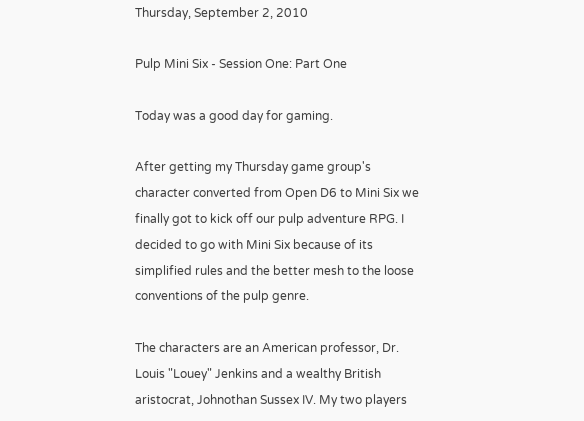Thursday, September 2, 2010

Pulp Mini Six - Session One: Part One

Today was a good day for gaming.

After getting my Thursday game group's character converted from Open D6 to Mini Six we finally got to kick off our pulp adventure RPG. I decided to go with Mini Six because of its simplified rules and the better mesh to the loose conventions of the pulp genre.

The characters are an American professor, Dr. Louis "Louey" Jenkins and a wealthy British aristocrat, Johnothan Sussex IV. My two players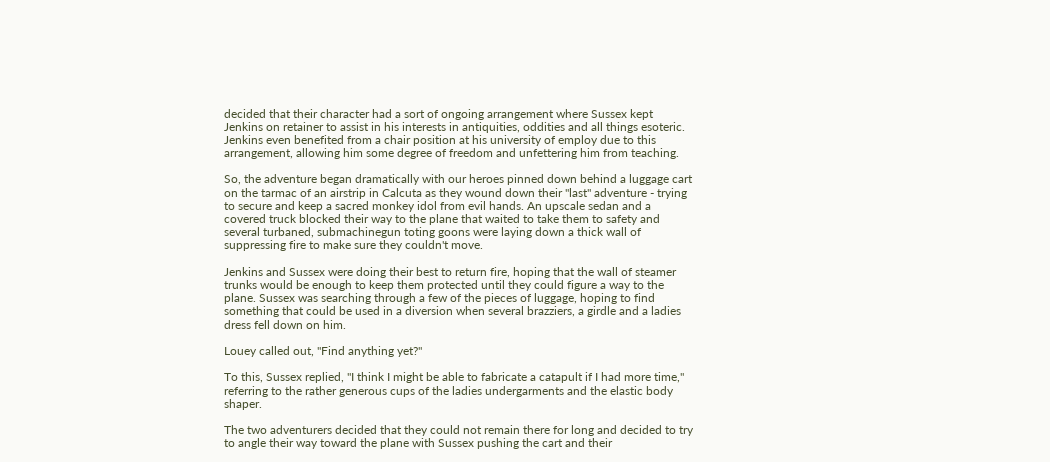decided that their character had a sort of ongoing arrangement where Sussex kept Jenkins on retainer to assist in his interests in antiquities, oddities and all things esoteric. Jenkins even benefited from a chair position at his university of employ due to this arrangement, allowing him some degree of freedom and unfettering him from teaching.

So, the adventure began dramatically with our heroes pinned down behind a luggage cart on the tarmac of an airstrip in Calcuta as they wound down their "last" adventure - trying to secure and keep a sacred monkey idol from evil hands. An upscale sedan and a covered truck blocked their way to the plane that waited to take them to safety and several turbaned, submachinegun toting goons were laying down a thick wall of suppressing fire to make sure they couldn't move.

Jenkins and Sussex were doing their best to return fire, hoping that the wall of steamer trunks would be enough to keep them protected until they could figure a way to the plane. Sussex was searching through a few of the pieces of luggage, hoping to find something that could be used in a diversion when several brazziers, a girdle and a ladies dress fell down on him.

Louey called out, "Find anything yet?"

To this, Sussex replied, "I think I might be able to fabricate a catapult if I had more time," referring to the rather generous cups of the ladies undergarments and the elastic body shaper.

The two adventurers decided that they could not remain there for long and decided to try to angle their way toward the plane with Sussex pushing the cart and their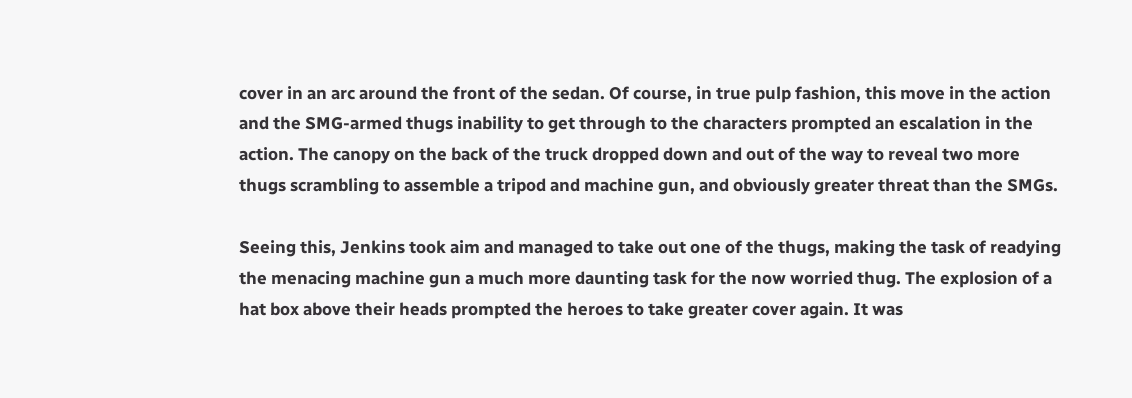cover in an arc around the front of the sedan. Of course, in true pulp fashion, this move in the action and the SMG-armed thugs inability to get through to the characters prompted an escalation in the action. The canopy on the back of the truck dropped down and out of the way to reveal two more thugs scrambling to assemble a tripod and machine gun, and obviously greater threat than the SMGs.

Seeing this, Jenkins took aim and managed to take out one of the thugs, making the task of readying the menacing machine gun a much more daunting task for the now worried thug. The explosion of a hat box above their heads prompted the heroes to take greater cover again. It was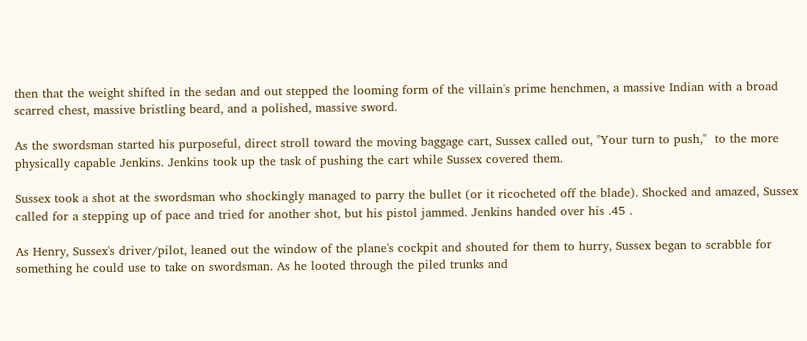then that the weight shifted in the sedan and out stepped the looming form of the villain's prime henchmen, a massive Indian with a broad scarred chest, massive bristling beard, and a polished, massive sword.

As the swordsman started his purposeful, direct stroll toward the moving baggage cart, Sussex called out, "Your turn to push,"  to the more physically capable Jenkins. Jenkins took up the task of pushing the cart while Sussex covered them.

Sussex took a shot at the swordsman who shockingly managed to parry the bullet (or it ricocheted off the blade). Shocked and amazed, Sussex called for a stepping up of pace and tried for another shot, but his pistol jammed. Jenkins handed over his .45 .

As Henry, Sussex's driver/pilot, leaned out the window of the plane's cockpit and shouted for them to hurry, Sussex began to scrabble for something he could use to take on swordsman. As he looted through the piled trunks and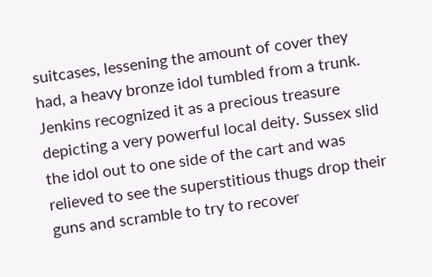suitcases, lessening the amount of cover they had, a heavy bronze idol tumbled from a trunk. Jenkins recognized it as a precious treasure depicting a very powerful local deity. Sussex slid the idol out to one side of the cart and was relieved to see the superstitious thugs drop their guns and scramble to try to recover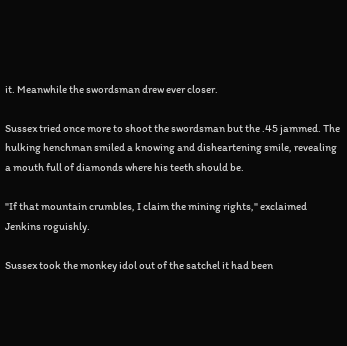it. Meanwhile the swordsman drew ever closer.

Sussex tried once more to shoot the swordsman but the .45 jammed. The hulking henchman smiled a knowing and disheartening smile, revealing a mouth full of diamonds where his teeth should be.

"If that mountain crumbles, I claim the mining rights," exclaimed Jenkins roguishly.

Sussex took the monkey idol out of the satchel it had been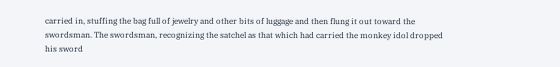carried in, stuffing the bag full of jewelry and other bits of luggage and then flung it out toward the swordsman. The swordsman, recognizing the satchel as that which had carried the monkey idol dropped his sword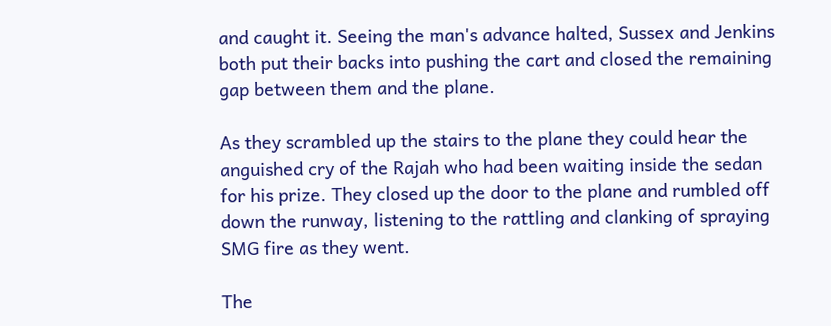and caught it. Seeing the man's advance halted, Sussex and Jenkins both put their backs into pushing the cart and closed the remaining gap between them and the plane.

As they scrambled up the stairs to the plane they could hear the anguished cry of the Rajah who had been waiting inside the sedan for his prize. They closed up the door to the plane and rumbled off down the runway, listening to the rattling and clanking of spraying SMG fire as they went.

The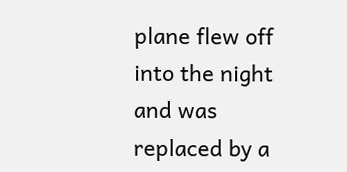plane flew off into the night and was replaced by a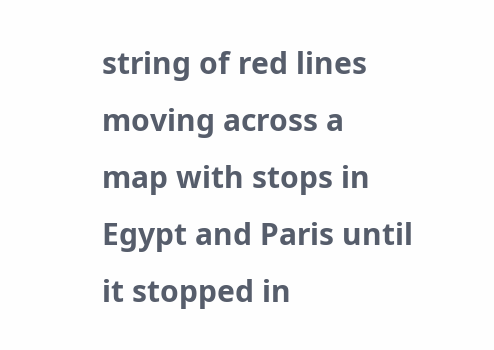string of red lines moving across a map with stops in Egypt and Paris until it stopped in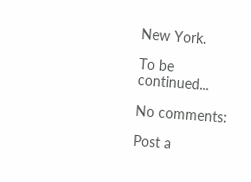New York.

To be continued...

No comments:

Post a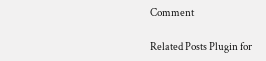Comment

Related Posts Plugin for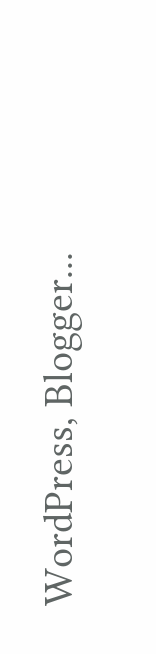WordPress, Blogger...